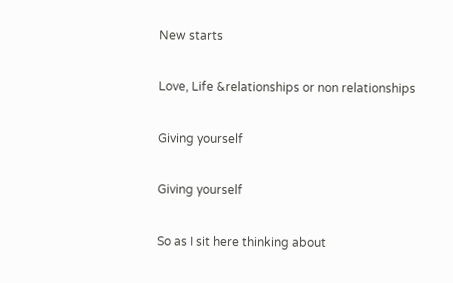New starts

Love, Life &relationships or non relationships

Giving yourself

Giving yourself

So as I sit here thinking about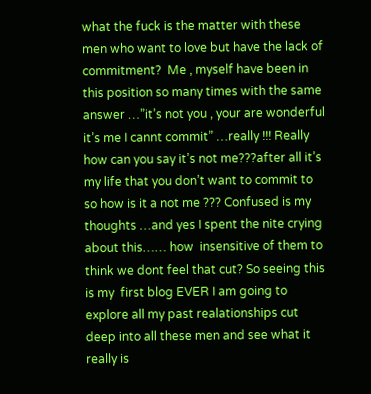what the fuck is the matter with these men who want to love but have the lack of commitment?  Me , myself have been in this position so many times with the same answer …”it’s not you , your are wonderful it’s me I cannt commit” …really !!! Really how can you say it’s not me???after all it’s my life that you don’t want to commit to so how is it a not me ??? Confused is my thoughts …and yes I spent the nite crying about this…… how  insensitive of them to think we dont feel that cut? So seeing this is my  first blog EVER I am going to explore all my past realationships cut deep into all these men and see what it really is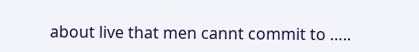about live that men cannt commit to …..